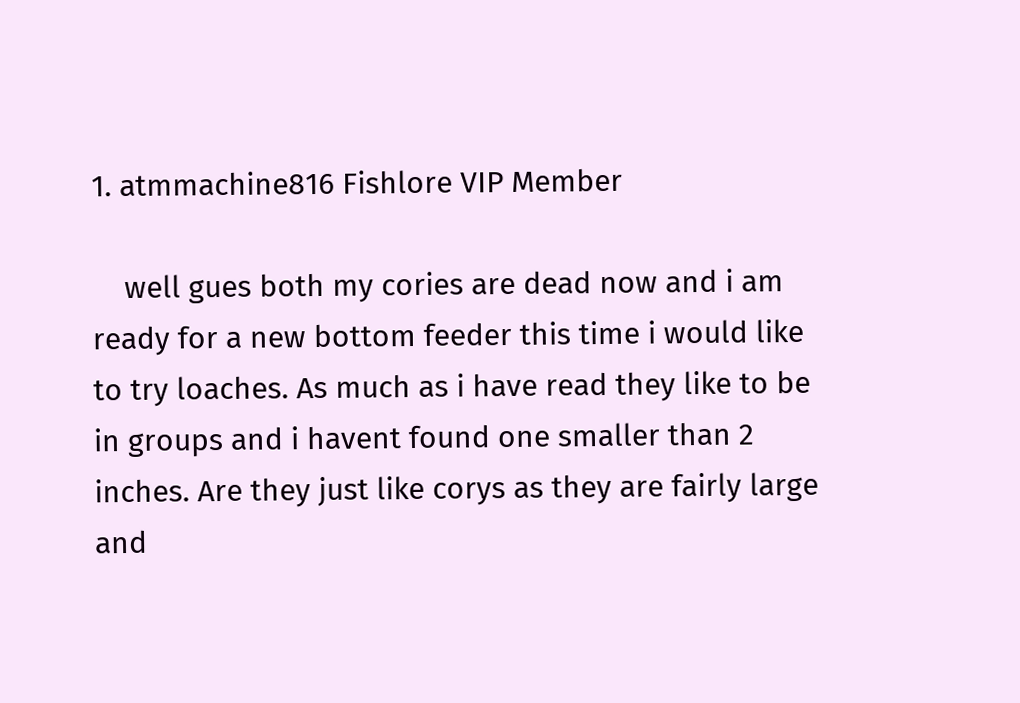1. atmmachine816 Fishlore VIP Member

    well gues both my cories are dead now and i am ready for a new bottom feeder this time i would like to try loaches. As much as i have read they like to be in groups and i havent found one smaller than 2 inches. Are they just like corys as they are fairly large and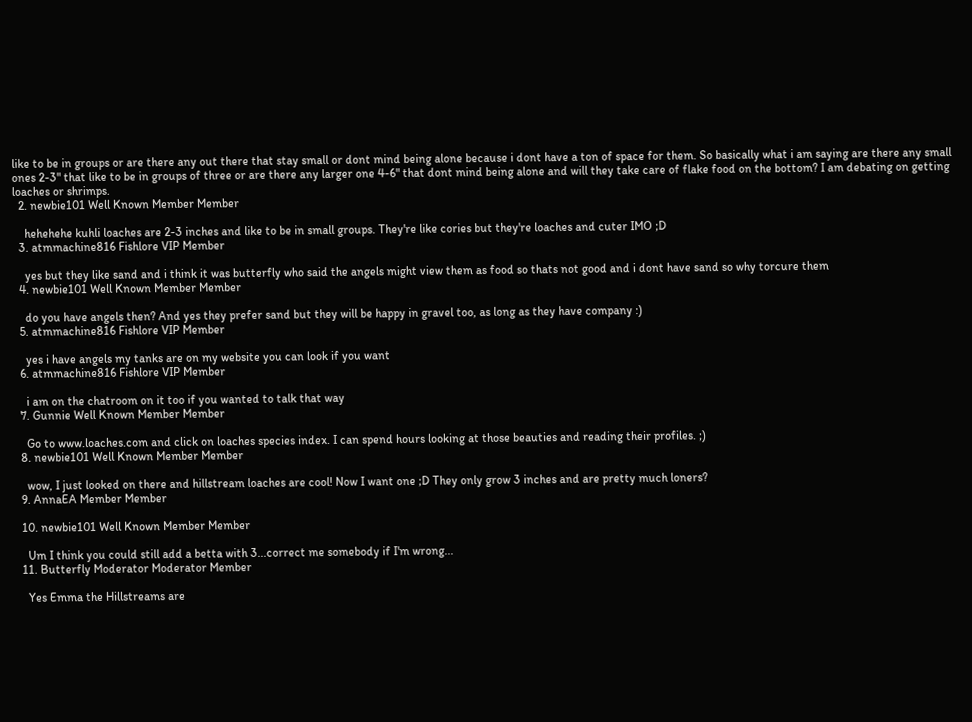like to be in groups or are there any out there that stay small or dont mind being alone because i dont have a ton of space for them. So basically what i am saying are there any small ones 2-3" that like to be in groups of three or are there any larger one 4-6" that dont mind being alone and will they take care of flake food on the bottom? I am debating on getting loaches or shrimps.
  2. newbie101 Well Known Member Member

    hehehehe kuhli loaches are 2-3 inches and like to be in small groups. They're like cories but they're loaches and cuter IMO ;D
  3. atmmachine816 Fishlore VIP Member

    yes but they like sand and i think it was butterfly who said the angels might view them as food so thats not good and i dont have sand so why torcure them
  4. newbie101 Well Known Member Member

    do you have angels then? And yes they prefer sand but they will be happy in gravel too, as long as they have company :)
  5. atmmachine816 Fishlore VIP Member

    yes i have angels my tanks are on my website you can look if you want
  6. atmmachine816 Fishlore VIP Member

    i am on the chatroom on it too if you wanted to talk that way
  7. Gunnie Well Known Member Member

    Go to www.loaches.com and click on loaches species index. I can spend hours looking at those beauties and reading their profiles. ;)
  8. newbie101 Well Known Member Member

    wow, I just looked on there and hillstream loaches are cool! Now I want one ;D They only grow 3 inches and are pretty much loners?
  9. AnnaEA Member Member

  10. newbie101 Well Known Member Member

    Um I think you could still add a betta with 3...correct me somebody if I'm wrong...
  11. Butterfly Moderator Moderator Member

    Yes Emma the Hillstreams are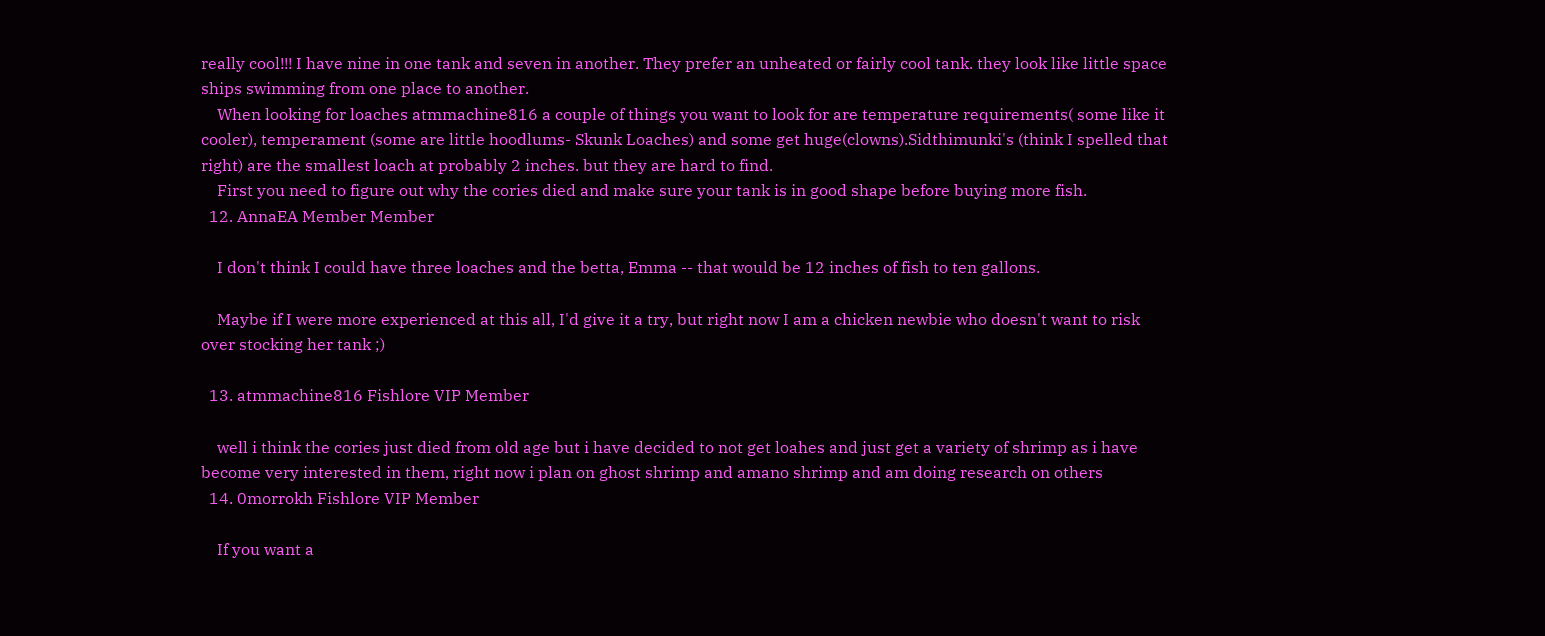really cool!!! I have nine in one tank and seven in another. They prefer an unheated or fairly cool tank. they look like little space ships swimming from one place to another.
    When looking for loaches atmmachine816 a couple of things you want to look for are temperature requirements( some like it cooler), temperament (some are little hoodlums- Skunk Loaches) and some get huge(clowns).Sidthimunki's (think I spelled that right) are the smallest loach at probably 2 inches. but they are hard to find.
    First you need to figure out why the cories died and make sure your tank is in good shape before buying more fish.
  12. AnnaEA Member Member

    I don't think I could have three loaches and the betta, Emma -- that would be 12 inches of fish to ten gallons.

    Maybe if I were more experienced at this all, I'd give it a try, but right now I am a chicken newbie who doesn't want to risk over stocking her tank ;)

  13. atmmachine816 Fishlore VIP Member

    well i think the cories just died from old age but i have decided to not get loahes and just get a variety of shrimp as i have become very interested in them, right now i plan on ghost shrimp and amano shrimp and am doing research on others
  14. 0morrokh Fishlore VIP Member

    If you want a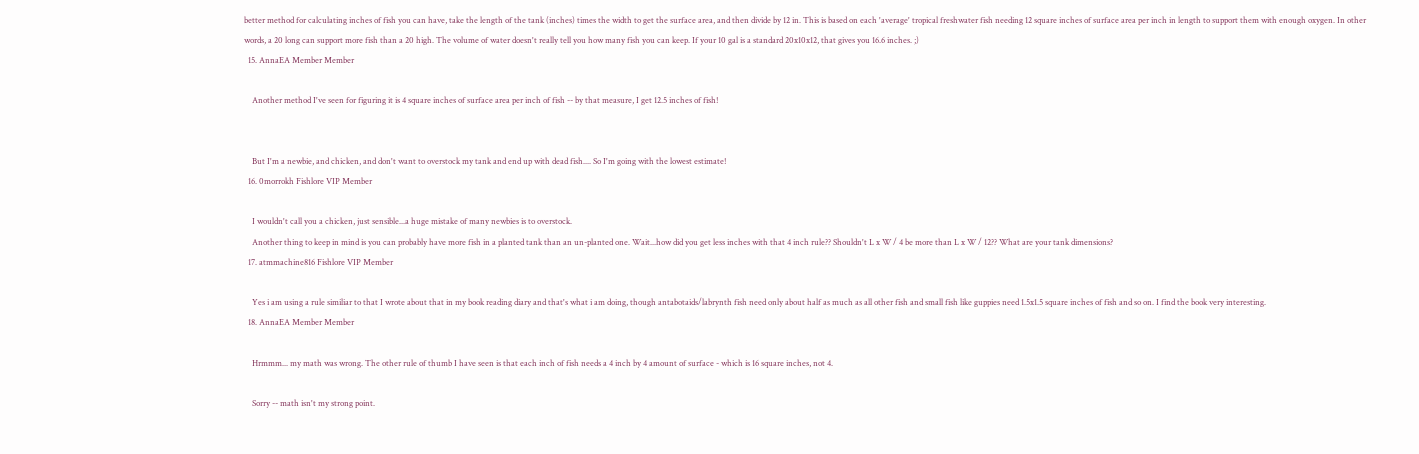better method for calculating inches of fish you can have, take the length of the tank (inches) times the width to get the surface area, and then divide by 12 in. This is based on each 'average' tropical freshwater fish needing 12 square inches of surface area per inch in length to support them with enough oxygen. In other words, a 20 long can support more fish than a 20 high. The volume of water doesn't really tell you how many fish you can keep. If your 10 gal is a standard 20x10x12, that gives you 16.6 inches. ;)
  15. AnnaEA Member Member

    Another method I've seen for figuring it is 4 square inches of surface area per inch of fish -- by that measure, I get 12.5 inches of fish!


    But I'm a newbie, and chicken, and don't want to overstock my tank and end up with dead fish.... So I'm going with the lowest estimate!
  16. 0morrokh Fishlore VIP Member

    I wouldn't call you a chicken, just sensible...a huge mistake of many newbies is to overstock.
    Another thing to keep in mind is you can probably have more fish in a planted tank than an un-planted one. Wait...how did you get less inches with that 4 inch rule?? Shouldn't L x W / 4 be more than L x W / 12?? What are your tank dimensions?
  17. atmmachine816 Fishlore VIP Member

    Yes i am using a rule similiar to that I wrote about that in my book reading diary and that's what i am doing, though antabotaids/labrynth fish need only about half as much as all other fish and small fish like guppies need 1.5x1.5 square inches of fish and so on. I find the book very interesting.
  18. AnnaEA Member Member

    Hrmmm... my math was wrong. The other rule of thumb I have seen is that each inch of fish needs a 4 inch by 4 amount of surface - which is 16 square inches, not 4.

    Sorry -- math isn't my strong point.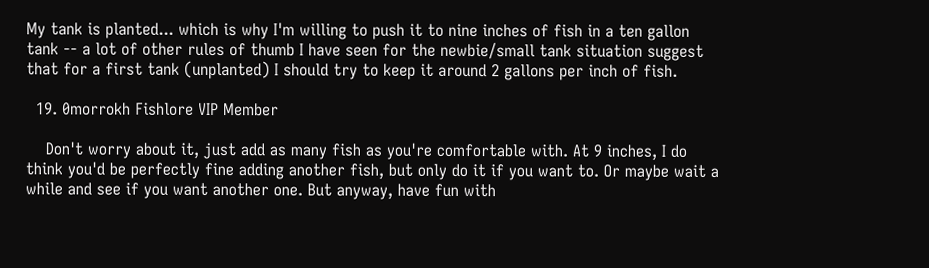My tank is planted... which is why I'm willing to push it to nine inches of fish in a ten gallon tank -- a lot of other rules of thumb I have seen for the newbie/small tank situation suggest that for a first tank (unplanted) I should try to keep it around 2 gallons per inch of fish.

  19. 0morrokh Fishlore VIP Member

    Don't worry about it, just add as many fish as you're comfortable with. At 9 inches, I do think you'd be perfectly fine adding another fish, but only do it if you want to. Or maybe wait a while and see if you want another one. But anyway, have fun with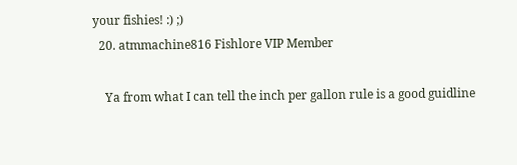your fishies! :) ;)
  20. atmmachine816 Fishlore VIP Member

    Ya from what I can tell the inch per gallon rule is a good guidline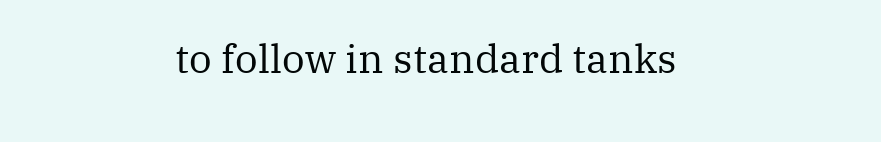to follow in standard tanks